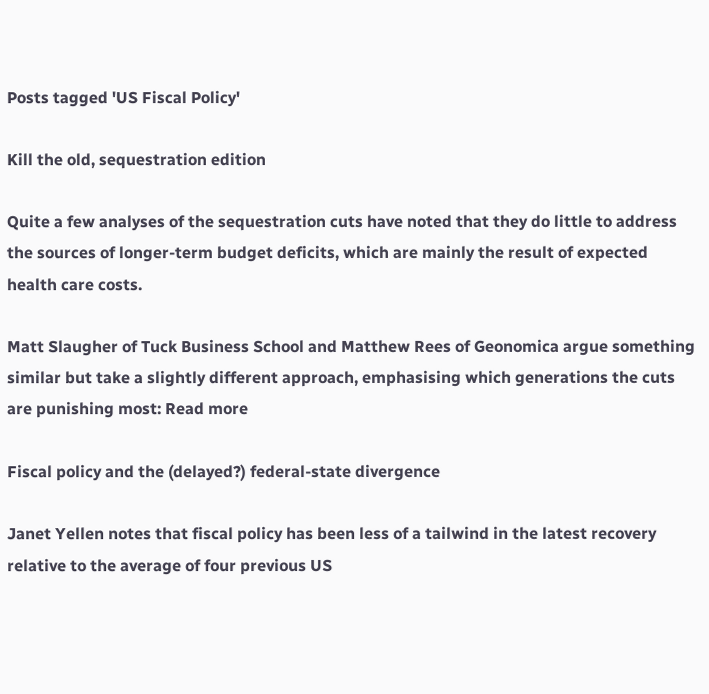Posts tagged 'US Fiscal Policy'

Kill the old, sequestration edition

Quite a few analyses of the sequestration cuts have noted that they do little to address the sources of longer-term budget deficits, which are mainly the result of expected health care costs.

Matt Slaugher of Tuck Business School and Matthew Rees of Geonomica argue something similar but take a slightly different approach, emphasising which generations the cuts are punishing most: Read more

Fiscal policy and the (delayed?) federal-state divergence

Janet Yellen notes that fiscal policy has been less of a tailwind in the latest recovery relative to the average of four previous US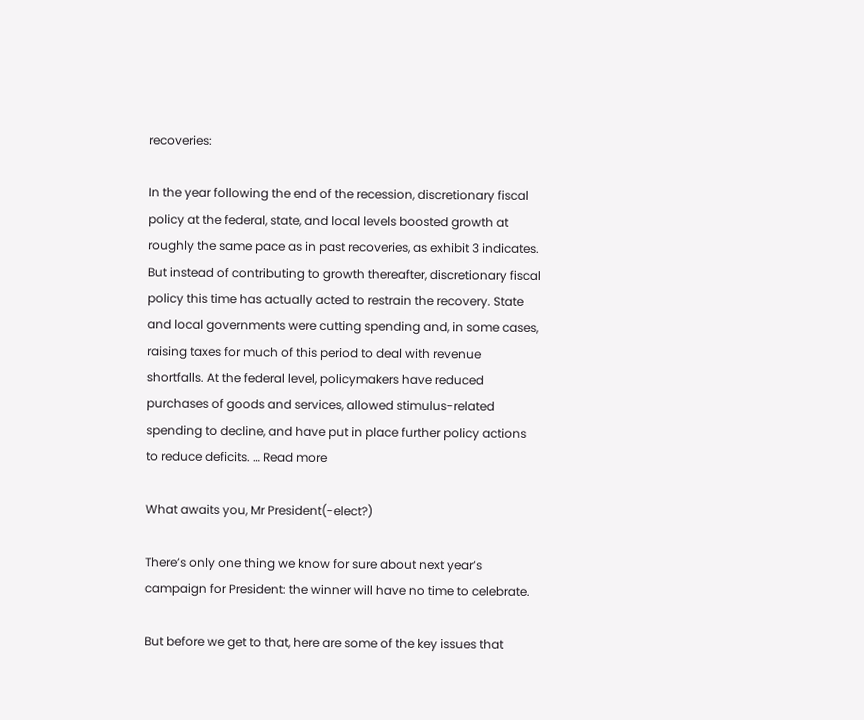recoveries:

In the year following the end of the recession, discretionary fiscal policy at the federal, state, and local levels boosted growth at roughly the same pace as in past recoveries, as exhibit 3 indicates. But instead of contributing to growth thereafter, discretionary fiscal policy this time has actually acted to restrain the recovery. State and local governments were cutting spending and, in some cases, raising taxes for much of this period to deal with revenue shortfalls. At the federal level, policymakers have reduced purchases of goods and services, allowed stimulus-related spending to decline, and have put in place further policy actions to reduce deficits. … Read more

What awaits you, Mr President(-elect?)

There’s only one thing we know for sure about next year’s campaign for President: the winner will have no time to celebrate.

But before we get to that, here are some of the key issues that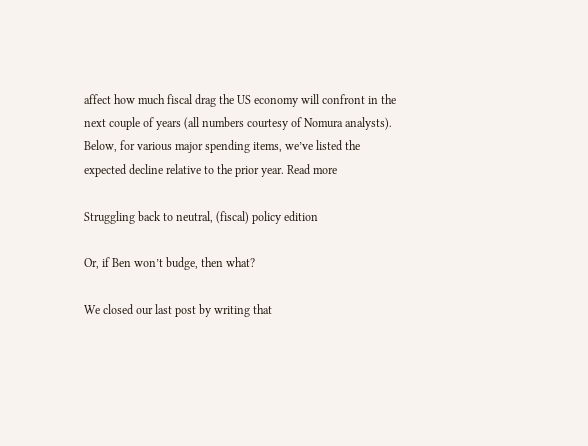affect how much fiscal drag the US economy will confront in the next couple of years (all numbers courtesy of Nomura analysts). Below, for various major spending items, we’ve listed the expected decline relative to the prior year. Read more

Struggling back to neutral, (fiscal) policy edition

Or, if Ben won’t budge, then what?

We closed our last post by writing that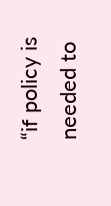“if policy is needed to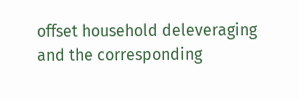offset household deleveraging and the corresponding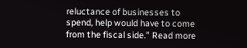reluctance of businesses to spend, help would have to come from the fiscal side.” Read more